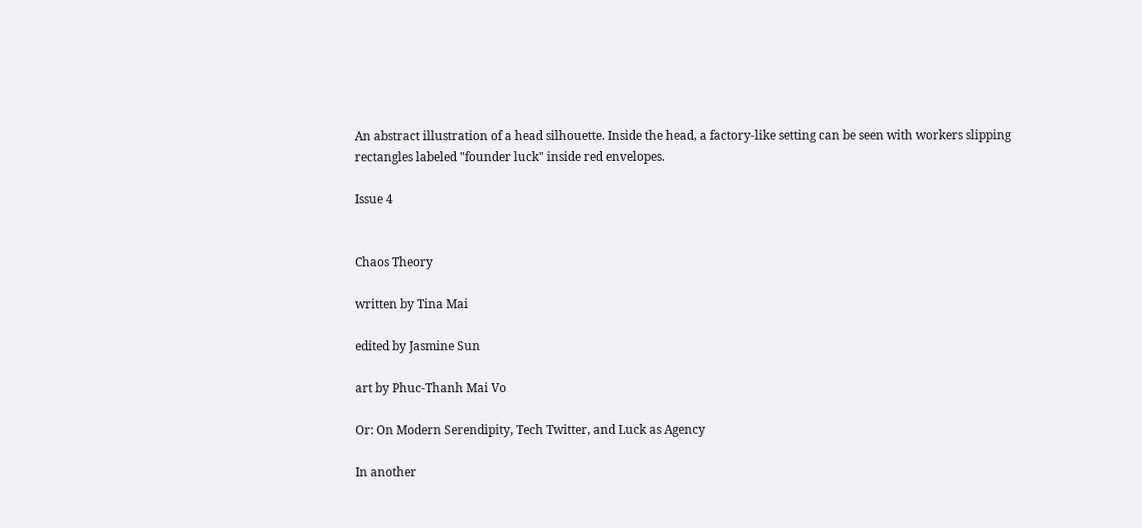An abstract illustration of a head silhouette. Inside the head, a factory-like setting can be seen with workers slipping rectangles labeled "founder luck" inside red envelopes.

Issue 4


Chaos Theory

written by Tina Mai

edited by Jasmine Sun

art by Phuc-Thanh Mai Vo

Or: On Modern Serendipity, Tech Twitter, and Luck as Agency

In another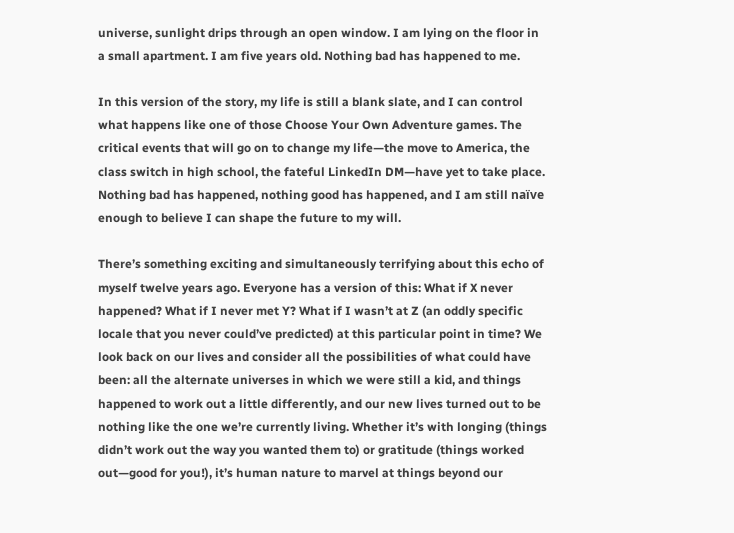universe, sunlight drips through an open window. I am lying on the floor in a small apartment. I am five years old. Nothing bad has happened to me.

In this version of the story, my life is still a blank slate, and I can control what happens like one of those Choose Your Own Adventure games. The critical events that will go on to change my life—the move to America, the class switch in high school, the fateful LinkedIn DM—have yet to take place. Nothing bad has happened, nothing good has happened, and I am still naïve enough to believe I can shape the future to my will.

There’s something exciting and simultaneously terrifying about this echo of myself twelve years ago. Everyone has a version of this: What if X never happened? What if I never met Y? What if I wasn’t at Z (an oddly specific locale that you never could’ve predicted) at this particular point in time? We look back on our lives and consider all the possibilities of what could have been: all the alternate universes in which we were still a kid, and things happened to work out a little differently, and our new lives turned out to be nothing like the one we’re currently living. Whether it’s with longing (things didn’t work out the way you wanted them to) or gratitude (things worked out—good for you!), it’s human nature to marvel at things beyond our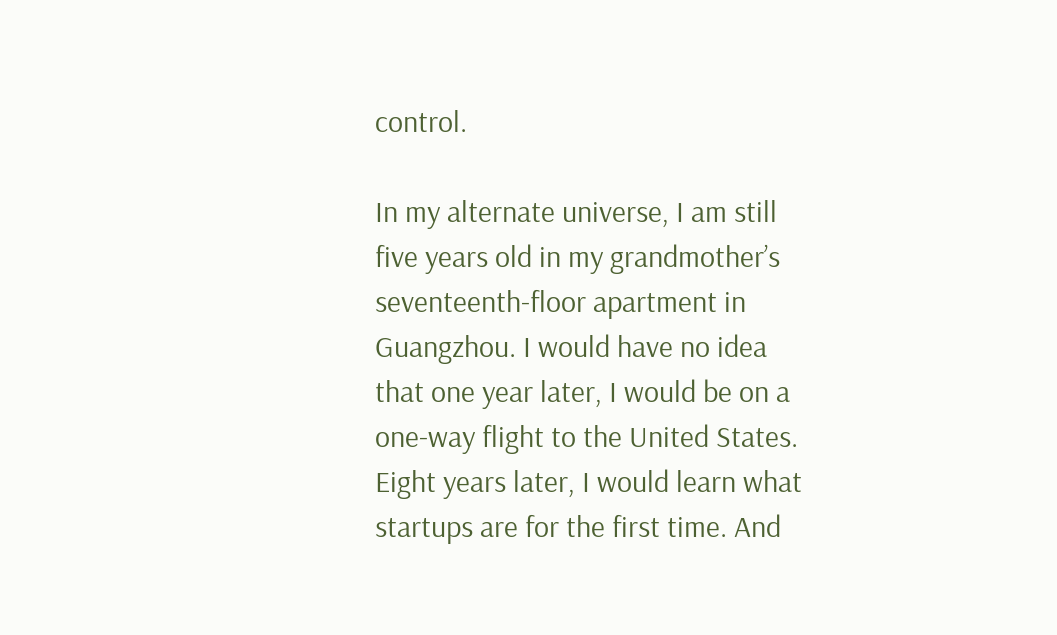control.

In my alternate universe, I am still five years old in my grandmother’s seventeenth-floor apartment in Guangzhou. I would have no idea that one year later, I would be on a one-way flight to the United States. Eight years later, I would learn what startups are for the first time. And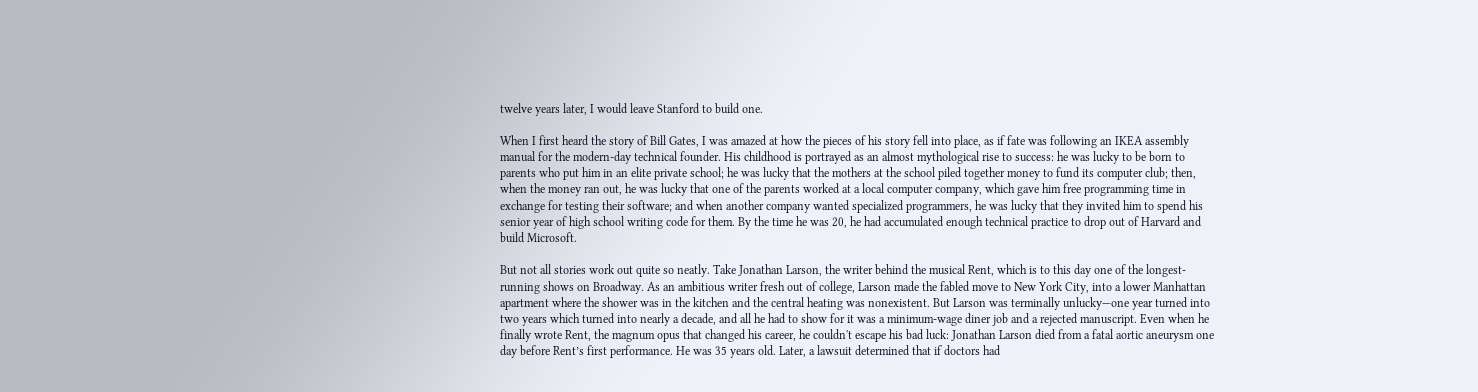twelve years later, I would leave Stanford to build one.

When I first heard the story of Bill Gates, I was amazed at how the pieces of his story fell into place, as if fate was following an IKEA assembly manual for the modern-day technical founder. His childhood is portrayed as an almost mythological rise to success: he was lucky to be born to parents who put him in an elite private school; he was lucky that the mothers at the school piled together money to fund its computer club; then, when the money ran out, he was lucky that one of the parents worked at a local computer company, which gave him free programming time in exchange for testing their software; and when another company wanted specialized programmers, he was lucky that they invited him to spend his senior year of high school writing code for them. By the time he was 20, he had accumulated enough technical practice to drop out of Harvard and build Microsoft.

But not all stories work out quite so neatly. Take Jonathan Larson, the writer behind the musical Rent, which is to this day one of the longest-running shows on Broadway. As an ambitious writer fresh out of college, Larson made the fabled move to New York City, into a lower Manhattan apartment where the shower was in the kitchen and the central heating was nonexistent. But Larson was terminally unlucky—one year turned into two years which turned into nearly a decade, and all he had to show for it was a minimum-wage diner job and a rejected manuscript. Even when he finally wrote Rent, the magnum opus that changed his career, he couldn't escape his bad luck: Jonathan Larson died from a fatal aortic aneurysm one day before Rent’s first performance. He was 35 years old. Later, a lawsuit determined that if doctors had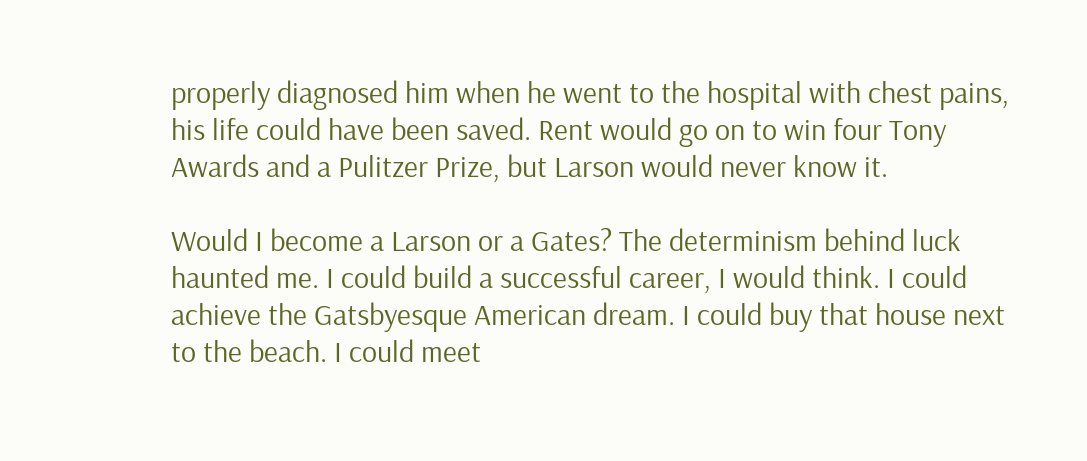properly diagnosed him when he went to the hospital with chest pains, his life could have been saved. Rent would go on to win four Tony Awards and a Pulitzer Prize, but Larson would never know it.

Would I become a Larson or a Gates? The determinism behind luck haunted me. I could build a successful career, I would think. I could achieve the Gatsbyesque American dream. I could buy that house next to the beach. I could meet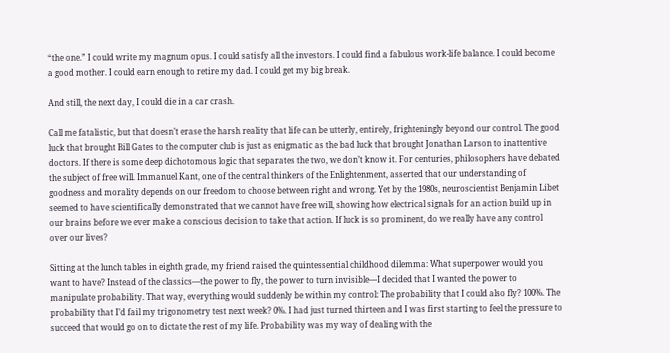“the one.” I could write my magnum opus. I could satisfy all the investors. I could find a fabulous work-life balance. I could become a good mother. I could earn enough to retire my dad. I could get my big break.

And still, the next day, I could die in a car crash.

Call me fatalistic, but that doesn’t erase the harsh reality that life can be utterly, entirely, frighteningly beyond our control. The good luck that brought Bill Gates to the computer club is just as enigmatic as the bad luck that brought Jonathan Larson to inattentive doctors. If there is some deep dichotomous logic that separates the two, we don’t know it. For centuries, philosophers have debated the subject of free will. Immanuel Kant, one of the central thinkers of the Enlightenment, asserted that our understanding of goodness and morality depends on our freedom to choose between right and wrong. Yet by the 1980s, neuroscientist Benjamin Libet seemed to have scientifically demonstrated that we cannot have free will, showing how electrical signals for an action build up in our brains before we ever make a conscious decision to take that action. If luck is so prominent, do we really have any control over our lives?

Sitting at the lunch tables in eighth grade, my friend raised the quintessential childhood dilemma: What superpower would you want to have? Instead of the classics—the power to fly, the power to turn invisible—I decided that I wanted the power to manipulate probability. That way, everything would suddenly be within my control: The probability that I could also fly? 100%. The probability that I’d fail my trigonometry test next week? 0%. I had just turned thirteen and I was first starting to feel the pressure to succeed that would go on to dictate the rest of my life. Probability was my way of dealing with the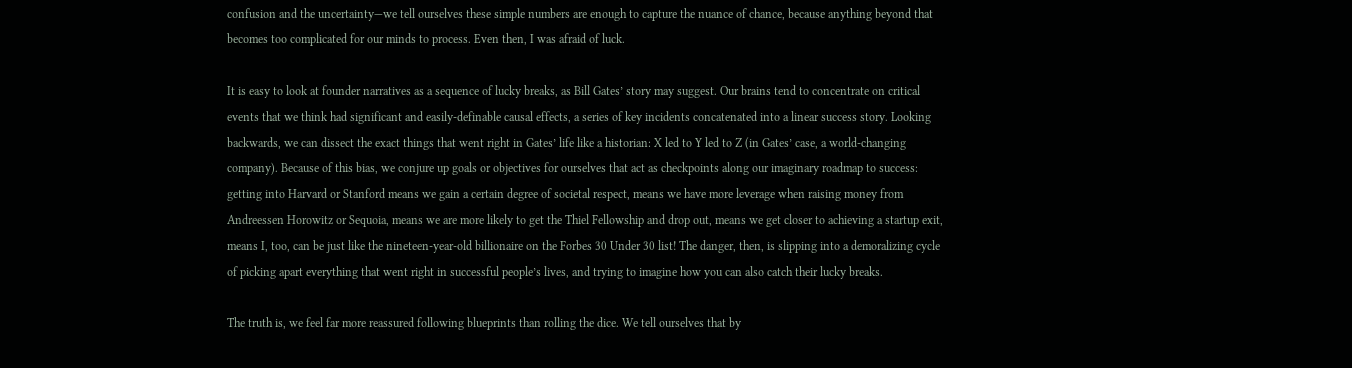confusion and the uncertainty—we tell ourselves these simple numbers are enough to capture the nuance of chance, because anything beyond that becomes too complicated for our minds to process. Even then, I was afraid of luck.

It is easy to look at founder narratives as a sequence of lucky breaks, as Bill Gates’ story may suggest. Our brains tend to concentrate on critical events that we think had significant and easily-definable causal effects, a series of key incidents concatenated into a linear success story. Looking backwards, we can dissect the exact things that went right in Gates’ life like a historian: X led to Y led to Z (in Gates’ case, a world-changing company). Because of this bias, we conjure up goals or objectives for ourselves that act as checkpoints along our imaginary roadmap to success: getting into Harvard or Stanford means we gain a certain degree of societal respect, means we have more leverage when raising money from Andreessen Horowitz or Sequoia, means we are more likely to get the Thiel Fellowship and drop out, means we get closer to achieving a startup exit, means I, too, can be just like the nineteen-year-old billionaire on the Forbes 30 Under 30 list! The danger, then, is slipping into a demoralizing cycle of picking apart everything that went right in successful people’s lives, and trying to imagine how you can also catch their lucky breaks.

The truth is, we feel far more reassured following blueprints than rolling the dice. We tell ourselves that by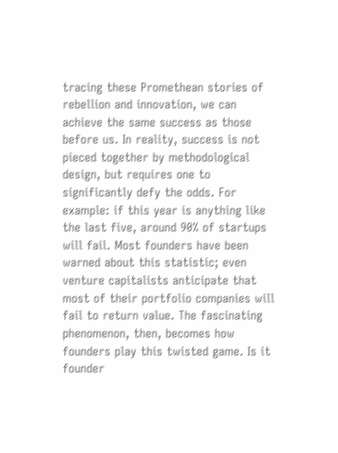tracing these Promethean stories of rebellion and innovation, we can achieve the same success as those before us. In reality, success is not pieced together by methodological design, but requires one to significantly defy the odds. For example: if this year is anything like the last five, around 90% of startups will fail. Most founders have been warned about this statistic; even venture capitalists anticipate that most of their portfolio companies will fail to return value. The fascinating phenomenon, then, becomes how founders play this twisted game. Is it founder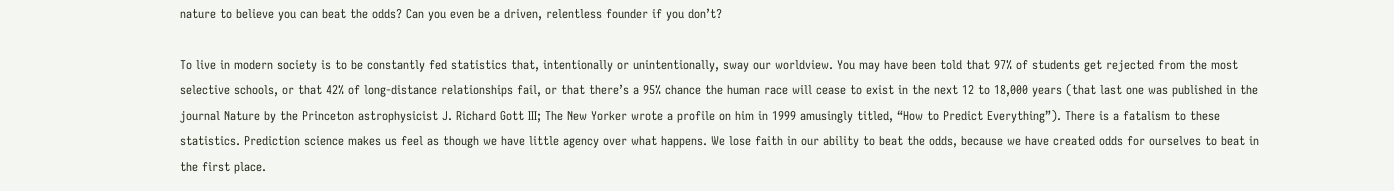nature to believe you can beat the odds? Can you even be a driven, relentless founder if you don’t?

To live in modern society is to be constantly fed statistics that, intentionally or unintentionally, sway our worldview. You may have been told that 97% of students get rejected from the most selective schools, or that 42% of long-distance relationships fail, or that there’s a 95% chance the human race will cease to exist in the next 12 to 18,000 years (that last one was published in the journal Nature by the Princeton astrophysicist J. Richard Gott III; The New Yorker wrote a profile on him in 1999 amusingly titled, “How to Predict Everything”). There is a fatalism to these statistics. Prediction science makes us feel as though we have little agency over what happens. We lose faith in our ability to beat the odds, because we have created odds for ourselves to beat in the first place.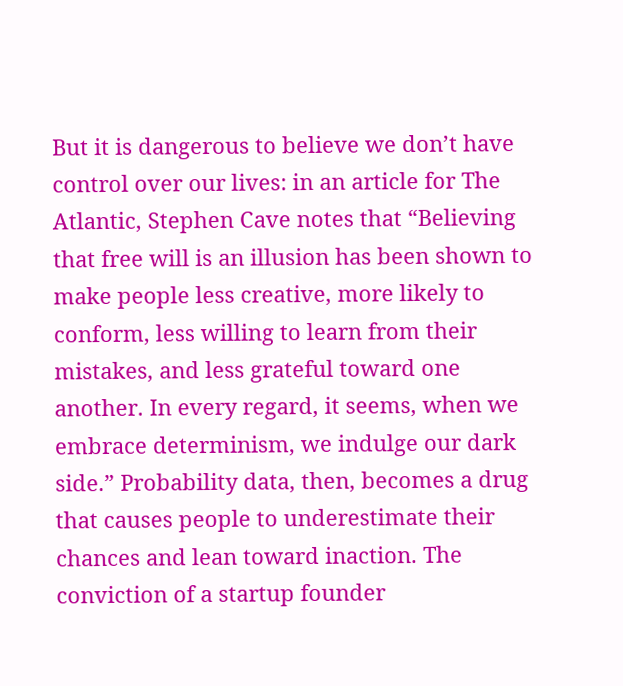But it is dangerous to believe we don’t have control over our lives: in an article for The Atlantic, Stephen Cave notes that “Believing that free will is an illusion has been shown to make people less creative, more likely to conform, less willing to learn from their mistakes, and less grateful toward one another. In every regard, it seems, when we embrace determinism, we indulge our dark side.” Probability data, then, becomes a drug that causes people to underestimate their chances and lean toward inaction. The conviction of a startup founder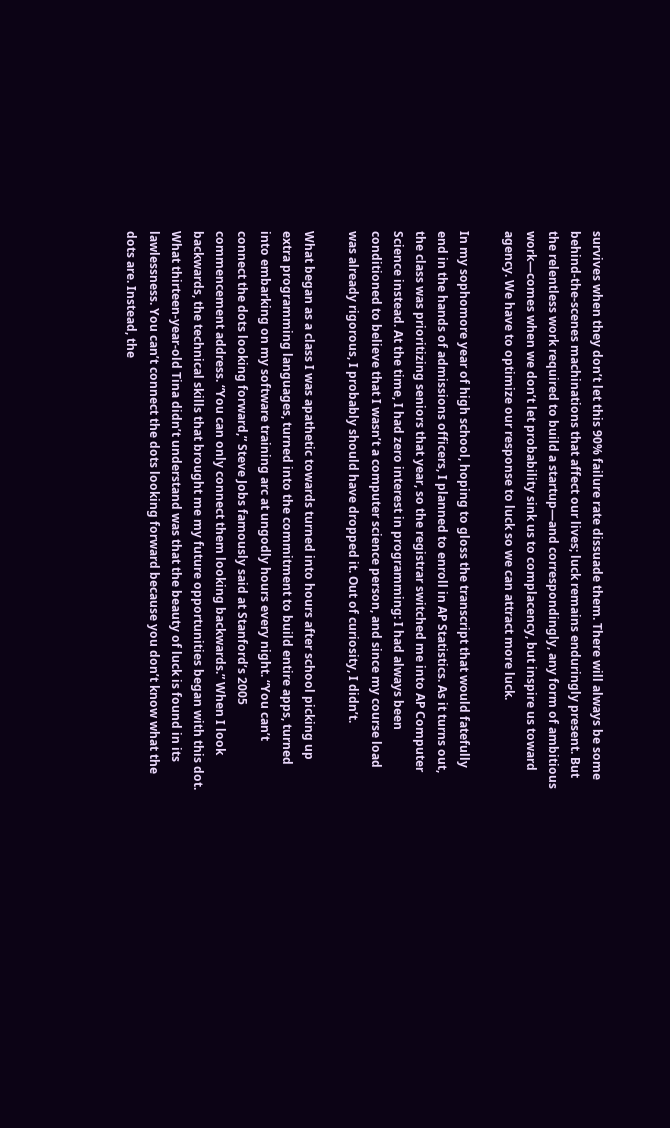survives when they don’t let this 90% failure rate dissuade them. There will always be some behind-the-scenes machinations that affect our lives; luck remains enduringly present. But the relentless work required to build a startup—and correspondingly, any form of ambitious work—comes when we don’t let probability sink us to complacency, but inspire us toward agency. We have to optimize our response to luck so we can attract more luck.

In my sophomore year of high school, hoping to gloss the transcript that would fatefully end in the hands of admissions officers, I planned to enroll in AP Statistics. As it turns out, the class was prioritizing seniors that year, so the registrar switched me into AP Computer Science instead. At the time, I had zero interest in programming: I had always been conditioned to believe that I wasn’t a computer science person, and since my course load was already rigorous, I probably should have dropped it. Out of curiosity, I didn’t.

What began as a class I was apathetic towards turned into hours after school picking up extra programming languages, turned into the commitment to build entire apps, turned into embarking on my software training arc at ungodly hours every night. “You can’t connect the dots looking forward,” Steve Jobs famously said at Stanford’s 2005 commencement address. “You can only connect them looking backwards.” When I look backwards, the technical skills that brought me my future opportunities began with this dot. What thirteen-year-old Tina didn’t understand was that the beauty of luck is found in its lawlessness. You can’t connect the dots looking forward because you don’t know what the dots are. Instead, the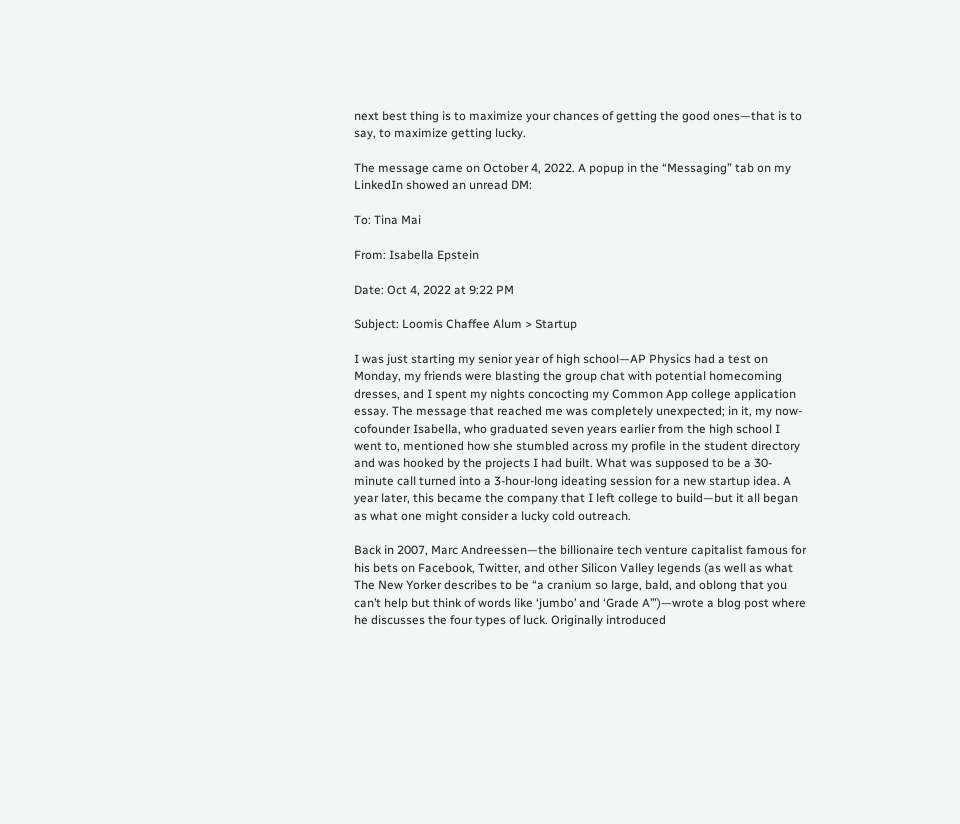next best thing is to maximize your chances of getting the good ones—that is to say, to maximize getting lucky.

The message came on October 4, 2022. A popup in the “Messaging” tab on my LinkedIn showed an unread DM:

To: Tina Mai

From: Isabella Epstein

Date: Oct 4, 2022 at 9:22 PM

Subject: Loomis Chaffee Alum > Startup

I was just starting my senior year of high school—AP Physics had a test on Monday, my friends were blasting the group chat with potential homecoming dresses, and I spent my nights concocting my Common App college application essay. The message that reached me was completely unexpected; in it, my now-cofounder Isabella, who graduated seven years earlier from the high school I went to, mentioned how she stumbled across my profile in the student directory and was hooked by the projects I had built. What was supposed to be a 30-minute call turned into a 3-hour-long ideating session for a new startup idea. A year later, this became the company that I left college to build—but it all began as what one might consider a lucky cold outreach.

Back in 2007, Marc Andreessen—the billionaire tech venture capitalist famous for his bets on Facebook, Twitter, and other Silicon Valley legends (as well as what The New Yorker describes to be “a cranium so large, bald, and oblong that you can’t help but think of words like ‘jumbo’ and ‘Grade A’”)—wrote a blog post where he discusses the four types of luck. Originally introduced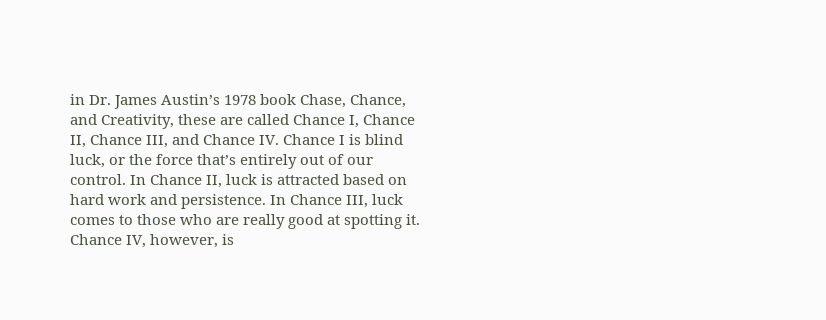in Dr. James Austin’s 1978 book Chase, Chance, and Creativity, these are called Chance I, Chance II, Chance III, and Chance IV. Chance I is blind luck, or the force that’s entirely out of our control. In Chance II, luck is attracted based on hard work and persistence. In Chance III, luck comes to those who are really good at spotting it. Chance IV, however, is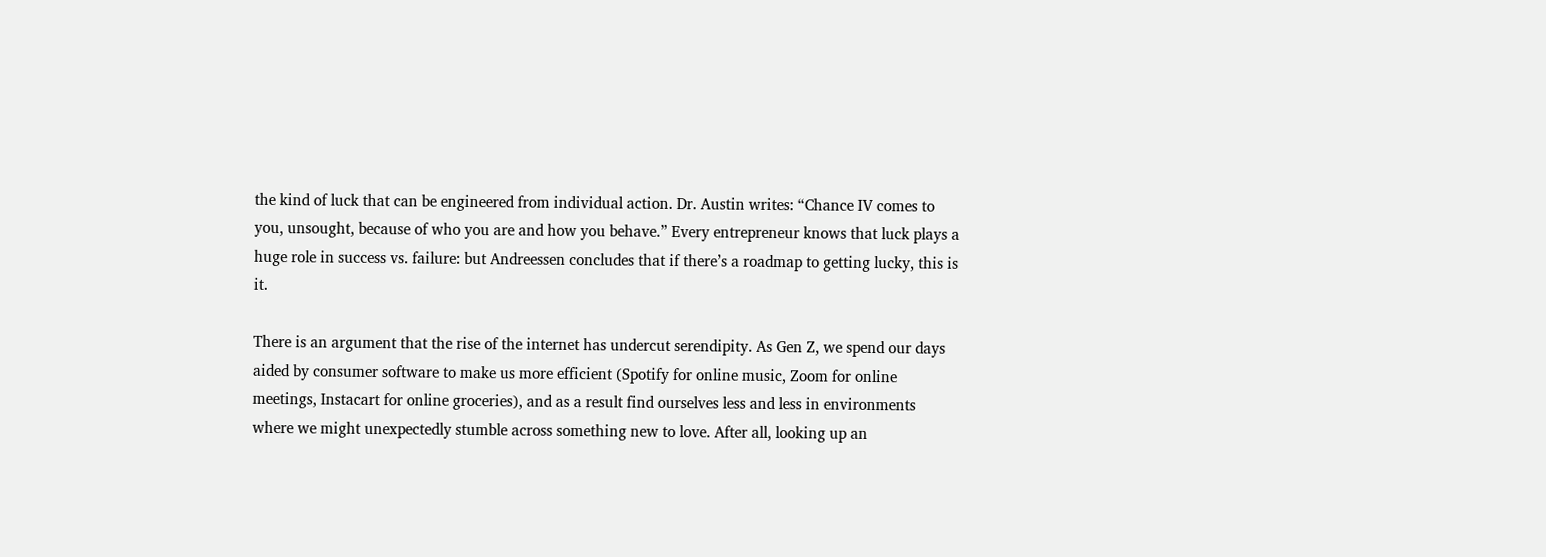the kind of luck that can be engineered from individual action. Dr. Austin writes: “Chance IV comes to you, unsought, because of who you are and how you behave.” Every entrepreneur knows that luck plays a huge role in success vs. failure: but Andreessen concludes that if there’s a roadmap to getting lucky, this is it.

There is an argument that the rise of the internet has undercut serendipity. As Gen Z, we spend our days aided by consumer software to make us more efficient (Spotify for online music, Zoom for online meetings, Instacart for online groceries), and as a result find ourselves less and less in environments where we might unexpectedly stumble across something new to love. After all, looking up an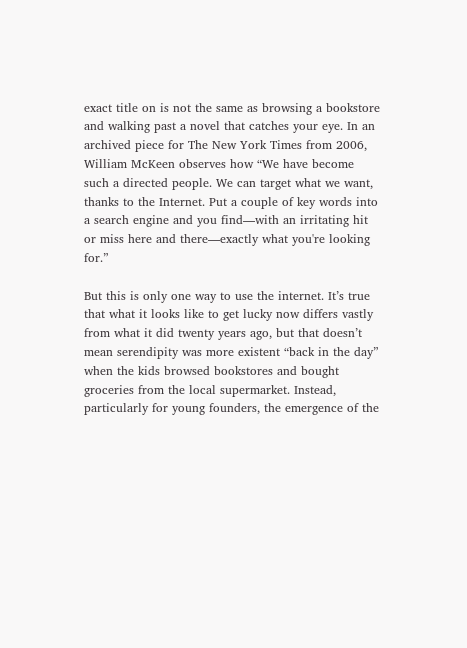exact title on is not the same as browsing a bookstore and walking past a novel that catches your eye. In an archived piece for The New York Times from 2006, William McKeen observes how “We have become such a directed people. We can target what we want, thanks to the Internet. Put a couple of key words into a search engine and you find—with an irritating hit or miss here and there—exactly what you're looking for.”

But this is only one way to use the internet. It’s true that what it looks like to get lucky now differs vastly from what it did twenty years ago, but that doesn’t mean serendipity was more existent “back in the day” when the kids browsed bookstores and bought groceries from the local supermarket. Instead, particularly for young founders, the emergence of the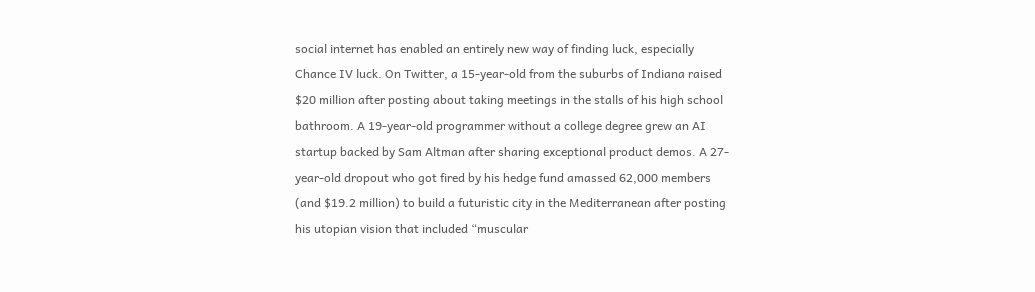social internet has enabled an entirely new way of finding luck, especially Chance IV luck. On Twitter, a 15-year-old from the suburbs of Indiana raised $20 million after posting about taking meetings in the stalls of his high school bathroom. A 19-year-old programmer without a college degree grew an AI startup backed by Sam Altman after sharing exceptional product demos. A 27-year-old dropout who got fired by his hedge fund amassed 62,000 members (and $19.2 million) to build a futuristic city in the Mediterranean after posting his utopian vision that included “muscular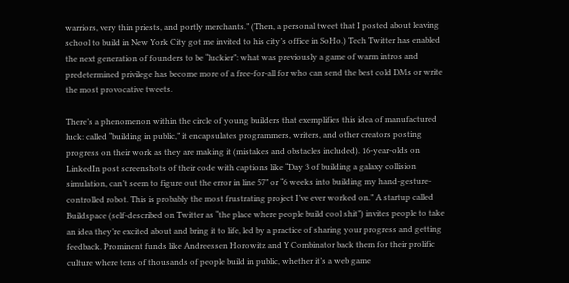warriors, very thin priests, and portly merchants.” (Then, a personal tweet that I posted about leaving school to build in New York City got me invited to his city’s office in SoHo.) Tech Twitter has enabled the next generation of founders to be “luckier”: what was previously a game of warm intros and predetermined privilege has become more of a free-for-all for who can send the best cold DMs or write the most provocative tweets.

There’s a phenomenon within the circle of young builders that exemplifies this idea of manufactured luck: called “building in public,” it encapsulates programmers, writers, and other creators posting progress on their work as they are making it (mistakes and obstacles included). 16-year-olds on LinkedIn post screenshots of their code with captions like “Day 3 of building a galaxy collision simulation, can’t seem to figure out the error in line 57” or “6 weeks into building my hand-gesture-controlled robot. This is probably the most frustrating project I’ve ever worked on.” A startup called Buildspace (self-described on Twitter as “the place where people build cool shit”) invites people to take an idea they’re excited about and bring it to life, led by a practice of sharing your progress and getting feedback. Prominent funds like Andreessen Horowitz and Y Combinator back them for their prolific culture where tens of thousands of people build in public, whether it’s a web game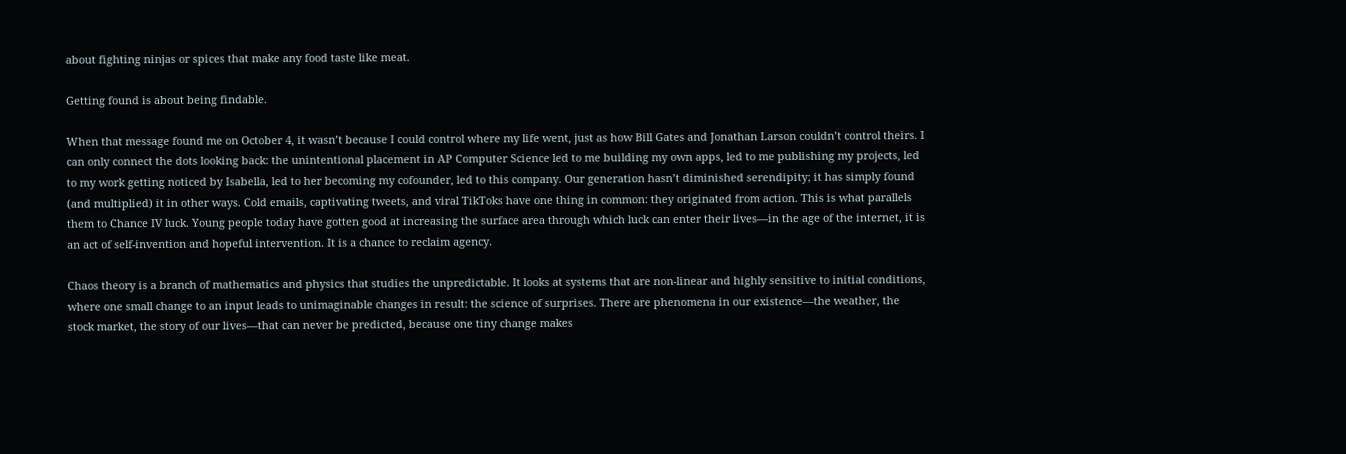about fighting ninjas or spices that make any food taste like meat.

Getting found is about being findable.

When that message found me on October 4, it wasn’t because I could control where my life went, just as how Bill Gates and Jonathan Larson couldn’t control theirs. I can only connect the dots looking back: the unintentional placement in AP Computer Science led to me building my own apps, led to me publishing my projects, led to my work getting noticed by Isabella, led to her becoming my cofounder, led to this company. Our generation hasn’t diminished serendipity; it has simply found (and multiplied) it in other ways. Cold emails, captivating tweets, and viral TikToks have one thing in common: they originated from action. This is what parallels them to Chance IV luck. Young people today have gotten good at increasing the surface area through which luck can enter their lives—in the age of the internet, it is an act of self-invention and hopeful intervention. It is a chance to reclaim agency.

Chaos theory is a branch of mathematics and physics that studies the unpredictable. It looks at systems that are non-linear and highly sensitive to initial conditions, where one small change to an input leads to unimaginable changes in result: the science of surprises. There are phenomena in our existence—the weather, the stock market, the story of our lives—that can never be predicted, because one tiny change makes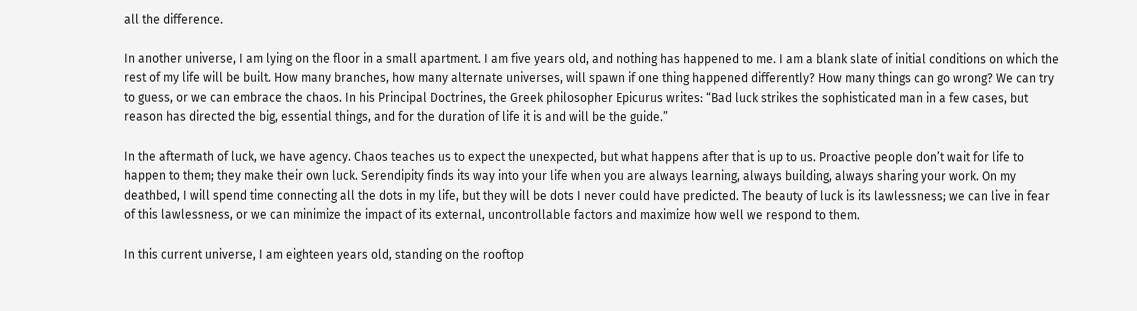all the difference.

In another universe, I am lying on the floor in a small apartment. I am five years old, and nothing has happened to me. I am a blank slate of initial conditions on which the rest of my life will be built. How many branches, how many alternate universes, will spawn if one thing happened differently? How many things can go wrong? We can try to guess, or we can embrace the chaos. In his Principal Doctrines, the Greek philosopher Epicurus writes: “Bad luck strikes the sophisticated man in a few cases, but reason has directed the big, essential things, and for the duration of life it is and will be the guide.”

In the aftermath of luck, we have agency. Chaos teaches us to expect the unexpected, but what happens after that is up to us. Proactive people don’t wait for life to happen to them; they make their own luck. Serendipity finds its way into your life when you are always learning, always building, always sharing your work. On my deathbed, I will spend time connecting all the dots in my life, but they will be dots I never could have predicted. The beauty of luck is its lawlessness; we can live in fear of this lawlessness, or we can minimize the impact of its external, uncontrollable factors and maximize how well we respond to them.

In this current universe, I am eighteen years old, standing on the rooftop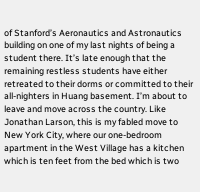of Stanford’s Aeronautics and Astronautics building on one of my last nights of being a student there. It’s late enough that the remaining restless students have either retreated to their dorms or committed to their all-nighters in Huang basement. I’m about to leave and move across the country. Like Jonathan Larson, this is my fabled move to New York City, where our one-bedroom apartment in the West Village has a kitchen which is ten feet from the bed which is two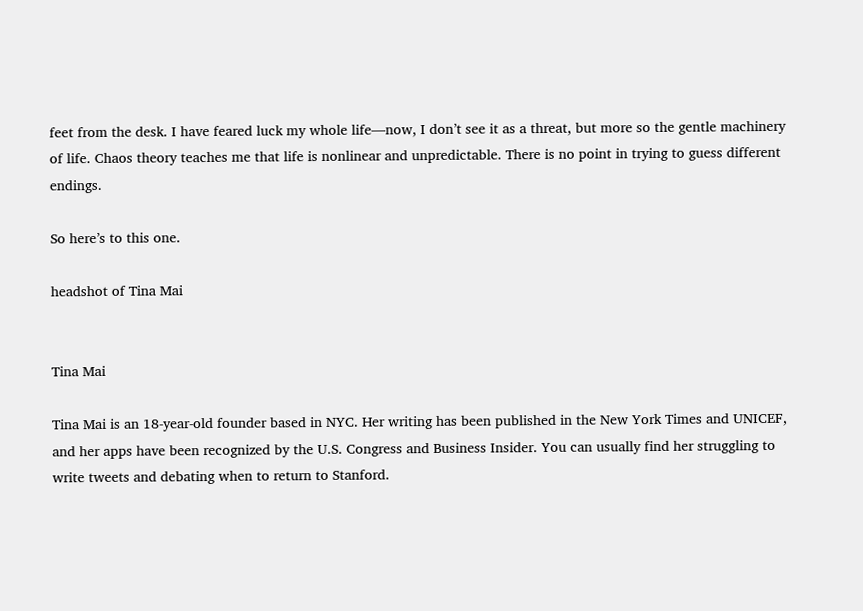feet from the desk. I have feared luck my whole life—now, I don’t see it as a threat, but more so the gentle machinery of life. Chaos theory teaches me that life is nonlinear and unpredictable. There is no point in trying to guess different endings.

So here’s to this one.

headshot of Tina Mai


Tina Mai

Tina Mai is an 18-year-old founder based in NYC. Her writing has been published in the New York Times and UNICEF, and her apps have been recognized by the U.S. Congress and Business Insider. You can usually find her struggling to write tweets and debating when to return to Stanford.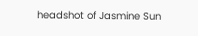headshot of Jasmine Sun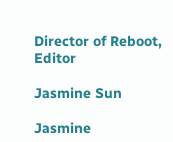Director of Reboot, Editor

Jasmine Sun

Jasmine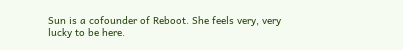Sun is a cofounder of Reboot. She feels very, very lucky to be here.